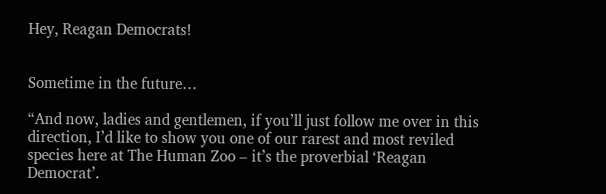Hey, Reagan Democrats!


Sometime in the future…

“And now, ladies and gentlemen, if you’ll just follow me over in this direction, I’d like to show you one of our rarest and most reviled species here at The Human Zoo – it’s the proverbial ‘Reagan Democrat’.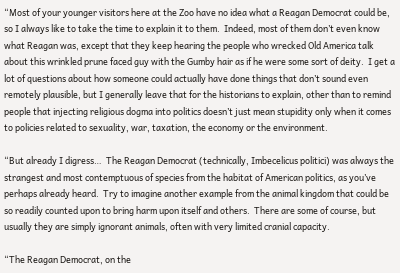“Most of your younger visitors here at the Zoo have no idea what a Reagan Democrat could be, so I always like to take the time to explain it to them.  Indeed, most of them don’t even know what Reagan was, except that they keep hearing the people who wrecked Old America talk about this wrinkled prune faced guy with the Gumby hair as if he were some sort of deity.  I get a lot of questions about how someone could actually have done things that don’t sound even remotely plausible, but I generally leave that for the historians to explain, other than to remind people that injecting religious dogma into politics doesn’t just mean stupidity only when it comes to policies related to sexuality, war, taxation, the economy or the environment.

“But already I digress…  The Reagan Democrat (technically, Imbecelicus politici) was always the strangest and most contemptuous of species from the habitat of American politics, as you’ve perhaps already heard.  Try to imagine another example from the animal kingdom that could be so readily counted upon to bring harm upon itself and others.  There are some of course, but usually they are simply ignorant animals, often with very limited cranial capacity.

“The Reagan Democrat, on the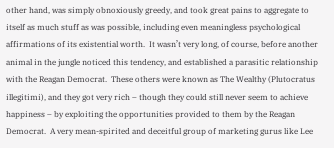other hand, was simply obnoxiously greedy, and took great pains to aggregate to itself as much stuff as was possible, including even meaningless psychological affirmations of its existential worth.  It wasn’t very long, of course, before another animal in the jungle noticed this tendency, and established a parasitic relationship with the Reagan Democrat.  These others were known as The Wealthy (Plutocratus illegitimi), and they got very rich – though they could still never seem to achieve happiness – by exploiting the opportunities provided to them by the Reagan Democrat.  A very mean-spirited and deceitful group of marketing gurus like Lee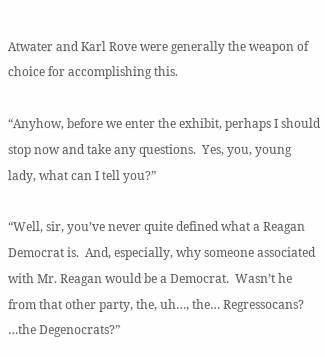Atwater and Karl Rove were generally the weapon of choice for accomplishing this.

“Anyhow, before we enter the exhibit, perhaps I should stop now and take any questions.  Yes, you, young lady, what can I tell you?”

“Well, sir, you’ve never quite defined what a Reagan Democrat is.  And, especially, why someone associated with Mr. Reagan would be a Democrat.  Wasn’t he from that other party, the, uh…, the… Regressocans?  …the Degenocrats?”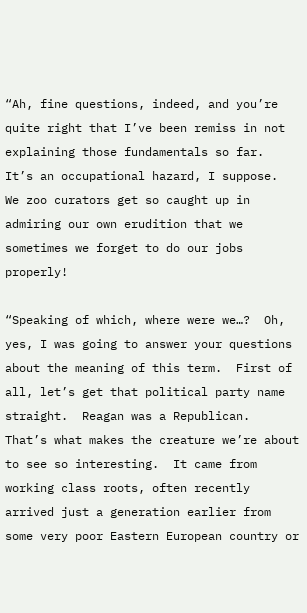“Ah, fine questions, indeed, and you’re quite right that I’ve been remiss in not explaining those fundamentals so far.  It’s an occupational hazard, I suppose.  We zoo curators get so caught up in admiring our own erudition that we sometimes we forget to do our jobs properly!

“Speaking of which, where were we…?  Oh, yes, I was going to answer your questions about the meaning of this term.  First of all, let’s get that political party name straight.  Reagan was a Republican.  That’s what makes the creature we’re about to see so interesting.  It came from working class roots, often recently arrived just a generation earlier from some very poor Eastern European country or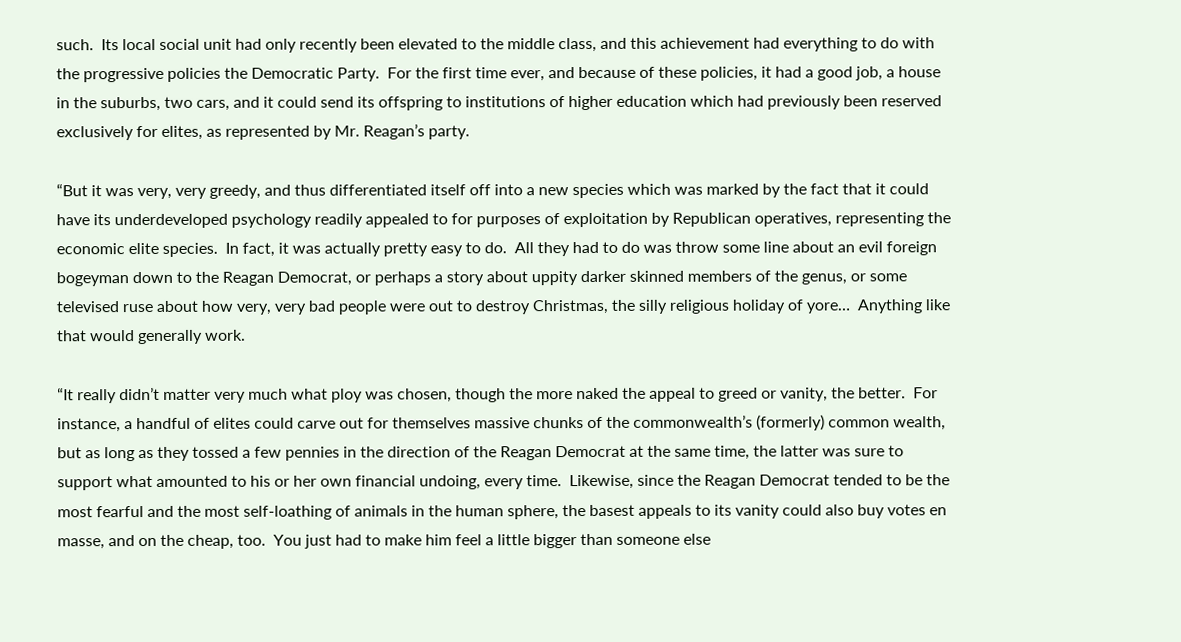such.  Its local social unit had only recently been elevated to the middle class, and this achievement had everything to do with the progressive policies the Democratic Party.  For the first time ever, and because of these policies, it had a good job, a house in the suburbs, two cars, and it could send its offspring to institutions of higher education which had previously been reserved exclusively for elites, as represented by Mr. Reagan’s party.

“But it was very, very greedy, and thus differentiated itself off into a new species which was marked by the fact that it could have its underdeveloped psychology readily appealed to for purposes of exploitation by Republican operatives, representing the economic elite species.  In fact, it was actually pretty easy to do.  All they had to do was throw some line about an evil foreign bogeyman down to the Reagan Democrat, or perhaps a story about uppity darker skinned members of the genus, or some televised ruse about how very, very bad people were out to destroy Christmas, the silly religious holiday of yore…  Anything like that would generally work.

“It really didn’t matter very much what ploy was chosen, though the more naked the appeal to greed or vanity, the better.  For instance, a handful of elites could carve out for themselves massive chunks of the commonwealth’s (formerly) common wealth, but as long as they tossed a few pennies in the direction of the Reagan Democrat at the same time, the latter was sure to support what amounted to his or her own financial undoing, every time.  Likewise, since the Reagan Democrat tended to be the most fearful and the most self-loathing of animals in the human sphere, the basest appeals to its vanity could also buy votes en masse, and on the cheap, too.  You just had to make him feel a little bigger than someone else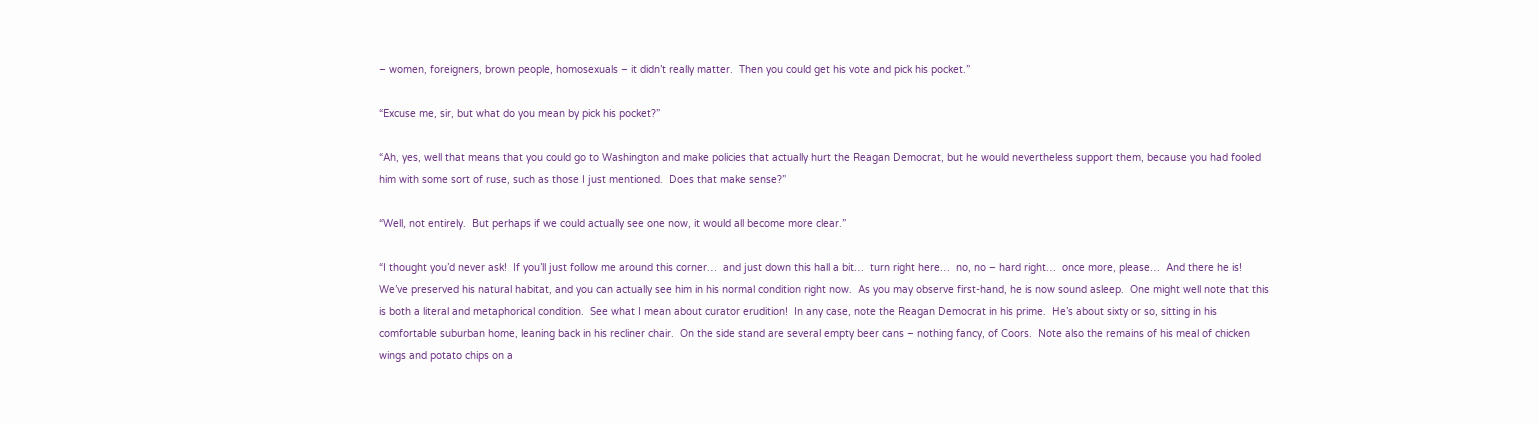– women, foreigners, brown people, homosexuals – it didn’t really matter.  Then you could get his vote and pick his pocket.”

“Excuse me, sir, but what do you mean by pick his pocket?”

“Ah, yes, well that means that you could go to Washington and make policies that actually hurt the Reagan Democrat, but he would nevertheless support them, because you had fooled him with some sort of ruse, such as those I just mentioned.  Does that make sense?”

“Well, not entirely.  But perhaps if we could actually see one now, it would all become more clear.”

“I thought you’d never ask!  If you’ll just follow me around this corner…  and just down this hall a bit…  turn right here…  no, no – hard right…  once more, please…  And there he is!  We’ve preserved his natural habitat, and you can actually see him in his normal condition right now.  As you may observe first-hand, he is now sound asleep.  One might well note that this is both a literal and metaphorical condition.  See what I mean about curator erudition!  In any case, note the Reagan Democrat in his prime.  He’s about sixty or so, sitting in his comfortable suburban home, leaning back in his recliner chair.  On the side stand are several empty beer cans – nothing fancy, of Coors.  Note also the remains of his meal of chicken wings and potato chips on a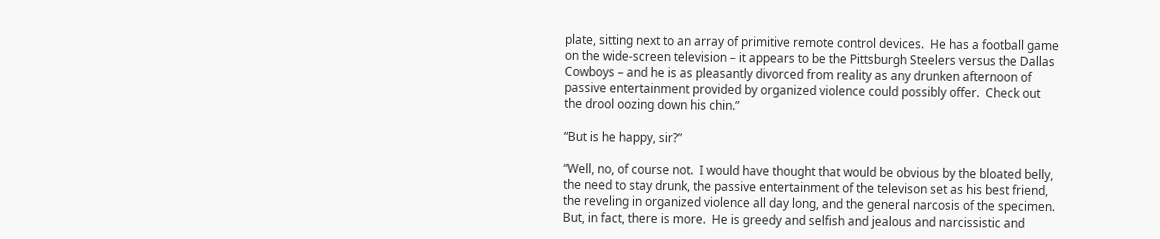plate, sitting next to an array of primitive remote control devices.  He has a football game on the wide-screen television – it appears to be the Pittsburgh Steelers versus the Dallas Cowboys – and he is as pleasantly divorced from reality as any drunken afternoon of passive entertainment provided by organized violence could possibly offer.  Check out the drool oozing down his chin.”

“But is he happy, sir?”

“Well, no, of course not.  I would have thought that would be obvious by the bloated belly, the need to stay drunk, the passive entertainment of the televison set as his best friend, the reveling in organized violence all day long, and the general narcosis of the specimen.  But, in fact, there is more.  He is greedy and selfish and jealous and narcissistic and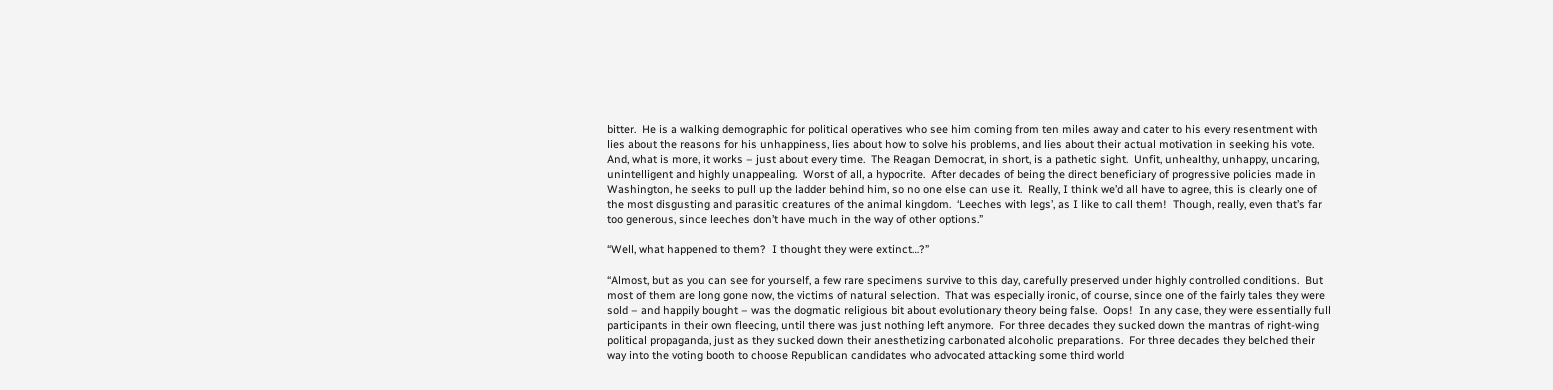bitter.  He is a walking demographic for political operatives who see him coming from ten miles away and cater to his every resentment with lies about the reasons for his unhappiness, lies about how to solve his problems, and lies about their actual motivation in seeking his vote.  And, what is more, it works – just about every time.  The Reagan Democrat, in short, is a pathetic sight.  Unfit, unhealthy, unhappy, uncaring, unintelligent and highly unappealing.  Worst of all, a hypocrite.  After decades of being the direct beneficiary of progressive policies made in Washington, he seeks to pull up the ladder behind him, so no one else can use it.  Really, I think we’d all have to agree, this is clearly one of the most disgusting and parasitic creatures of the animal kingdom.  ‘Leeches with legs’, as I like to call them!  Though, really, even that’s far too generous, since leeches don’t have much in the way of other options.”

“Well, what happened to them?  I thought they were extinct…?”

“Almost, but as you can see for yourself, a few rare specimens survive to this day, carefully preserved under highly controlled conditions.  But most of them are long gone now, the victims of natural selection.  That was especially ironic, of course, since one of the fairly tales they were sold – and happily bought – was the dogmatic religious bit about evolutionary theory being false.  Oops!  In any case, they were essentially full participants in their own fleecing, until there was just nothing left anymore.  For three decades they sucked down the mantras of right-wing political propaganda, just as they sucked down their anesthetizing carbonated alcoholic preparations.  For three decades they belched their way into the voting booth to choose Republican candidates who advocated attacking some third world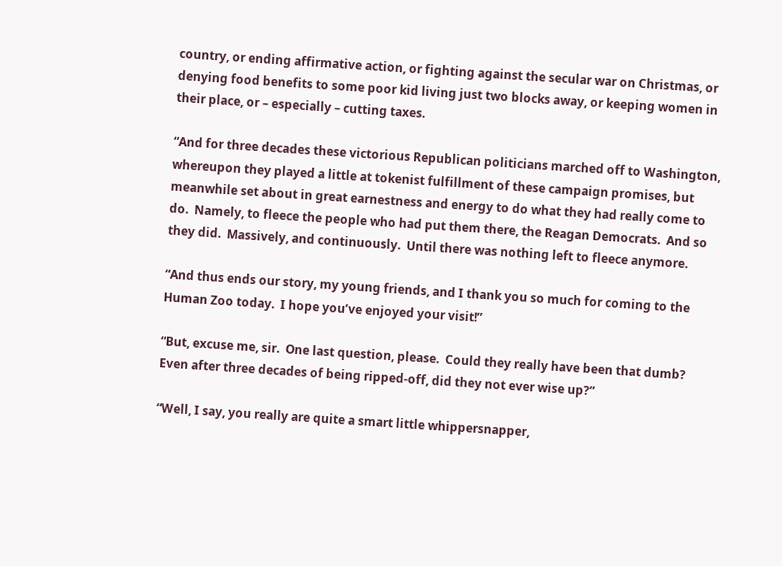country, or ending affirmative action, or fighting against the secular war on Christmas, or denying food benefits to some poor kid living just two blocks away, or keeping women in their place, or – especially – cutting taxes.

“And for three decades these victorious Republican politicians marched off to Washington, whereupon they played a little at tokenist fulfillment of these campaign promises, but meanwhile set about in great earnestness and energy to do what they had really come to do.  Namely, to fleece the people who had put them there, the Reagan Democrats.  And so they did.  Massively, and continuously.  Until there was nothing left to fleece anymore.

“And thus ends our story, my young friends, and I thank you so much for coming to the Human Zoo today.  I hope you’ve enjoyed your visit!”

“But, excuse me, sir.  One last question, please.  Could they really have been that dumb?  Even after three decades of being ripped-off, did they not ever wise up?”

“Well, I say, you really are quite a smart little whippersnapper,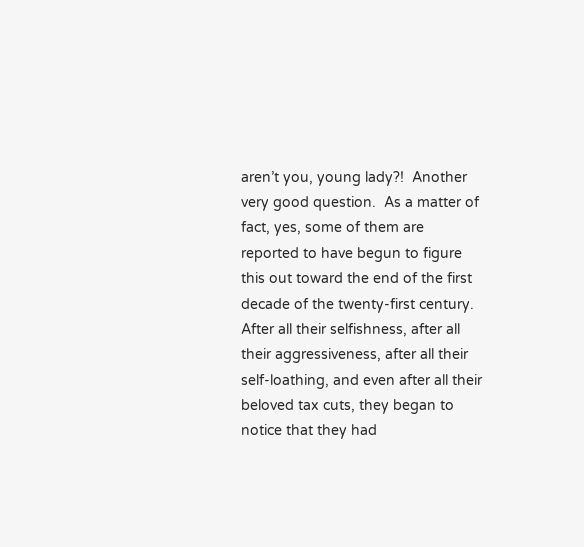aren’t you, young lady?!  Another very good question.  As a matter of fact, yes, some of them are reported to have begun to figure this out toward the end of the first decade of the twenty-first century.  After all their selfishness, after all their aggressiveness, after all their self-loathing, and even after all their beloved tax cuts, they began to notice that they had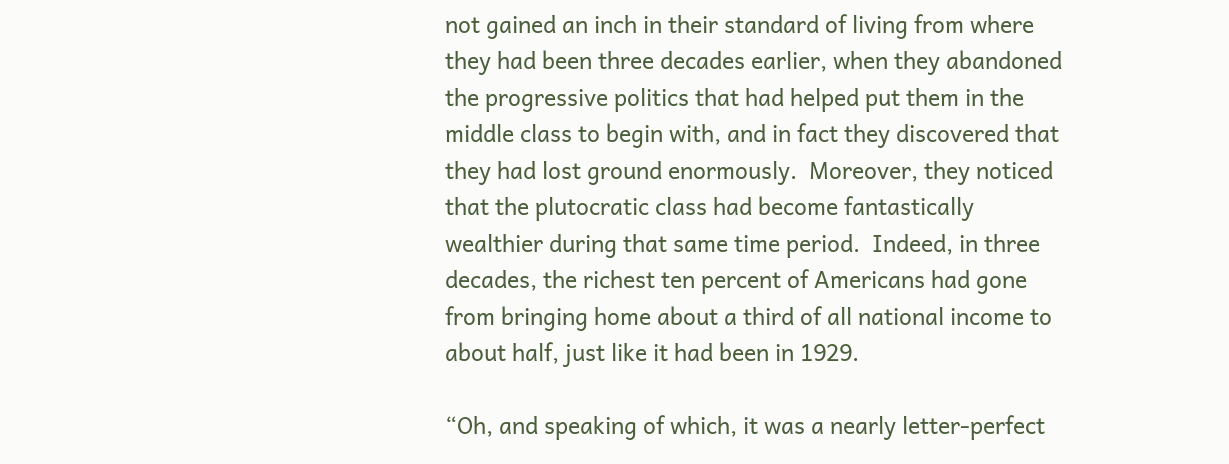not gained an inch in their standard of living from where they had been three decades earlier, when they abandoned the progressive politics that had helped put them in the middle class to begin with, and in fact they discovered that they had lost ground enormously.  Moreover, they noticed that the plutocratic class had become fantastically wealthier during that same time period.  Indeed, in three decades, the richest ten percent of Americans had gone from bringing home about a third of all national income to about half, just like it had been in 1929.

“Oh, and speaking of which, it was a nearly letter-perfect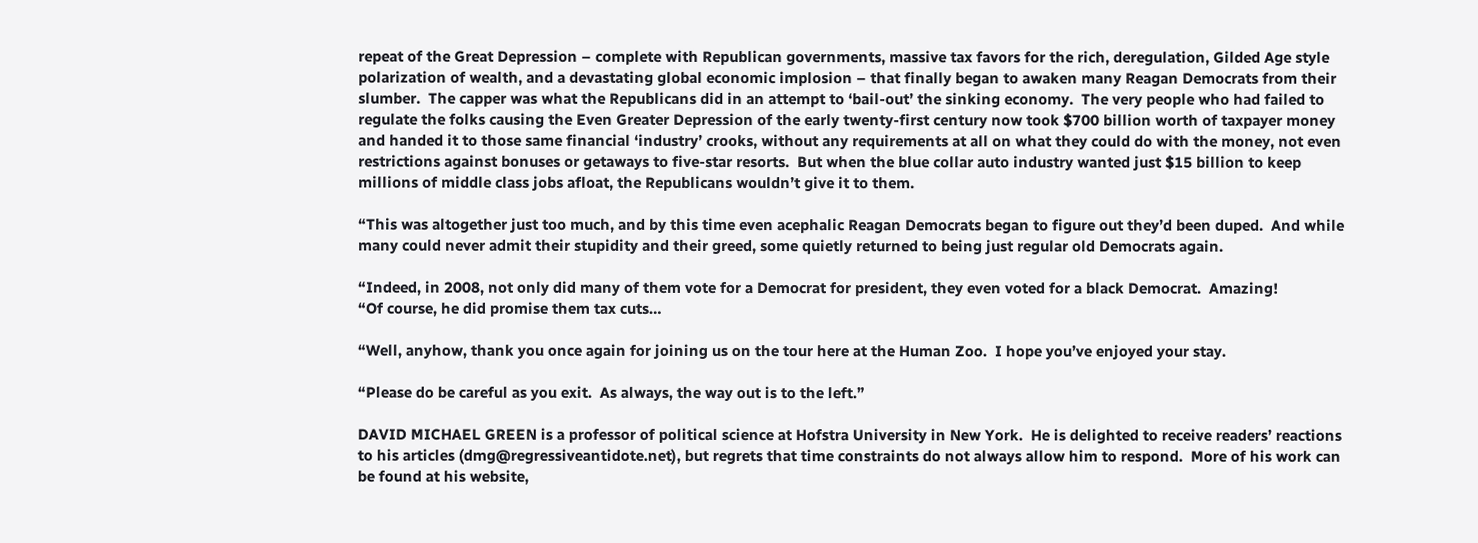repeat of the Great Depression – complete with Republican governments, massive tax favors for the rich, deregulation, Gilded Age style polarization of wealth, and a devastating global economic implosion – that finally began to awaken many Reagan Democrats from their slumber.  The capper was what the Republicans did in an attempt to ‘bail-out’ the sinking economy.  The very people who had failed to regulate the folks causing the Even Greater Depression of the early twenty-first century now took $700 billion worth of taxpayer money and handed it to those same financial ‘industry’ crooks, without any requirements at all on what they could do with the money, not even restrictions against bonuses or getaways to five-star resorts.  But when the blue collar auto industry wanted just $15 billion to keep millions of middle class jobs afloat, the Republicans wouldn’t give it to them.

“This was altogether just too much, and by this time even acephalic Reagan Democrats began to figure out they’d been duped.  And while many could never admit their stupidity and their greed, some quietly returned to being just regular old Democrats again.

“Indeed, in 2008, not only did many of them vote for a Democrat for president, they even voted for a black Democrat.  Amazing!
“Of course, he did promise them tax cuts…

“Well, anyhow, thank you once again for joining us on the tour here at the Human Zoo.  I hope you’ve enjoyed your stay.

“Please do be careful as you exit.  As always, the way out is to the left.”

DAVID MICHAEL GREEN is a professor of political science at Hofstra University in New York.  He is delighted to receive readers’ reactions to his articles (dmg@regressiveantidote.net), but regrets that time constraints do not always allow him to respond.  More of his work can be found at his website,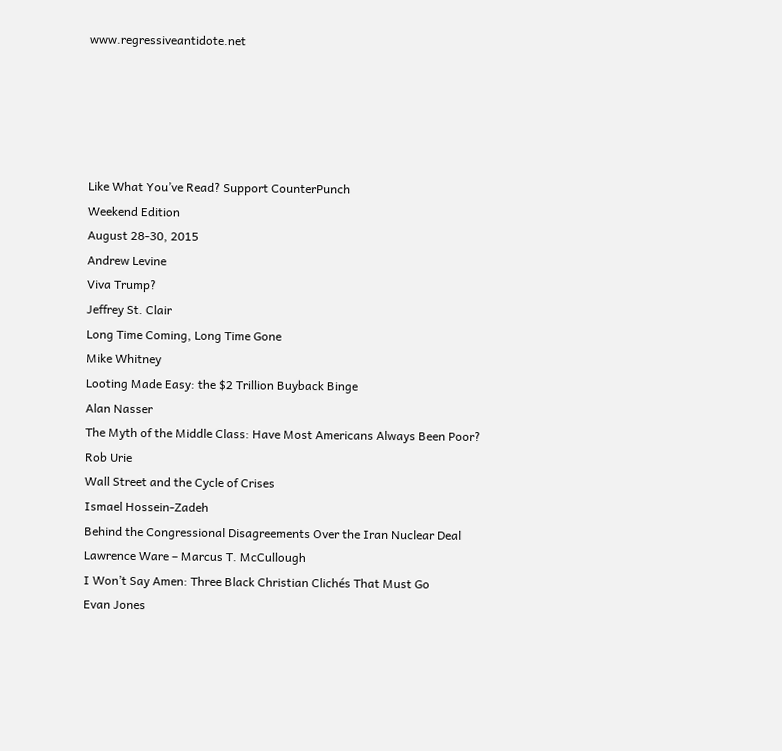www.regressiveantidote.net





Like What You’ve Read? Support CounterPunch
Weekend Edition
August 28-30, 2015
Andrew Levine
Viva Trump?
Jeffrey St. Clair
Long Time Coming, Long Time Gone
Mike Whitney
Looting Made Easy: the $2 Trillion Buyback Binge
Alan Nasser
The Myth of the Middle Class: Have Most Americans Always Been Poor?
Rob Urie
Wall Street and the Cycle of Crises
Ismael Hossein-Zadeh
Behind the Congressional Disagreements Over the Iran Nuclear Deal
Lawrence Ware – Marcus T. McCullough
I Won’t Say Amen: Three Black Christian Clichés That Must Go
Evan Jones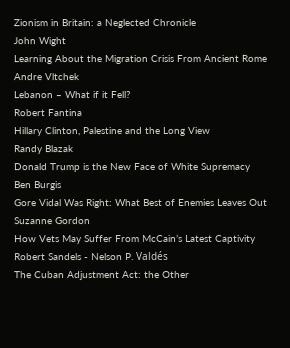Zionism in Britain: a Neglected Chronicle
John Wight
Learning About the Migration Crisis From Ancient Rome
Andre Vltchek
Lebanon – What if it Fell?
Robert Fantina
Hillary Clinton, Palestine and the Long View
Randy Blazak
Donald Trump is the New Face of White Supremacy
Ben Burgis
Gore Vidal Was Right: What Best of Enemies Leaves Out
Suzanne Gordon
How Vets May Suffer From McCain’s Latest Captivity
Robert Sandels - Nelson P. Valdés
The Cuban Adjustment Act: the Other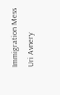Immigration Mess
Uri Avnery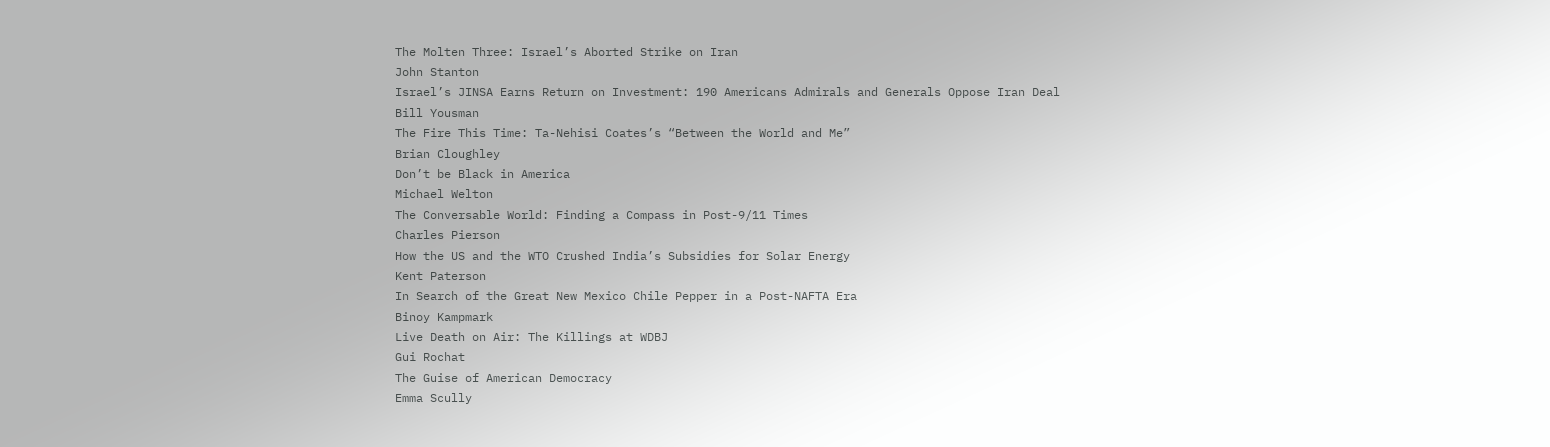The Molten Three: Israel’s Aborted Strike on Iran
John Stanton
Israel’s JINSA Earns Return on Investment: 190 Americans Admirals and Generals Oppose Iran Deal
Bill Yousman
The Fire This Time: Ta-Nehisi Coates’s “Between the World and Me”
Brian Cloughley
Don’t be Black in America
Michael Welton
The Conversable World: Finding a Compass in Post-9/11 Times
Charles Pierson
How the US and the WTO Crushed India’s Subsidies for Solar Energy
Kent Paterson
In Search of the Great New Mexico Chile Pepper in a Post-NAFTA Era
Binoy Kampmark
Live Death on Air: The Killings at WDBJ
Gui Rochat
The Guise of American Democracy
Emma Scully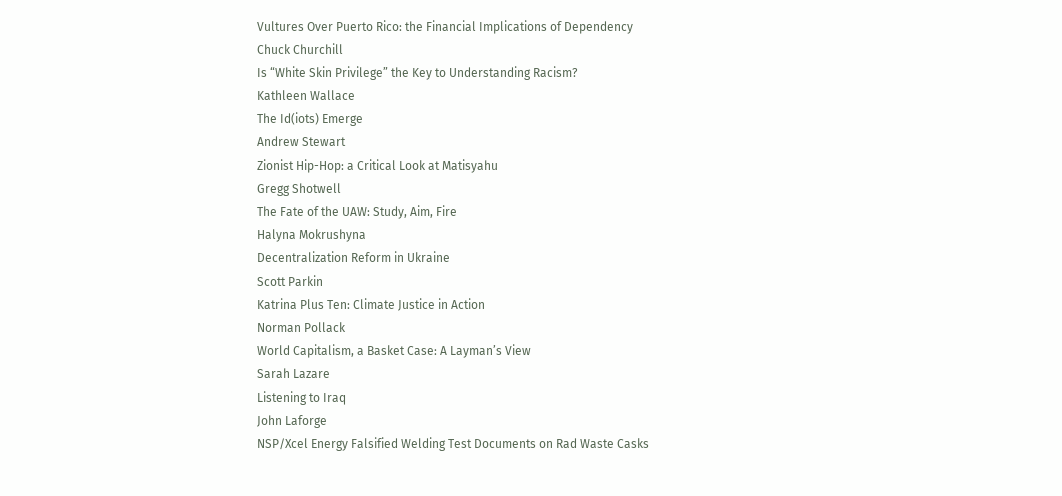Vultures Over Puerto Rico: the Financial Implications of Dependency
Chuck Churchill
Is “White Skin Privilege” the Key to Understanding Racism?
Kathleen Wallace
The Id(iots) Emerge
Andrew Stewart
Zionist Hip-Hop: a Critical Look at Matisyahu
Gregg Shotwell
The Fate of the UAW: Study, Aim, Fire
Halyna Mokrushyna
Decentralization Reform in Ukraine
Scott Parkin
Katrina Plus Ten: Climate Justice in Action
Norman Pollack
World Capitalism, a Basket Case: A Layman’s View
Sarah Lazare
Listening to Iraq
John Laforge
NSP/Xcel Energy Falsified Welding Test Documents on Rad Waste Casks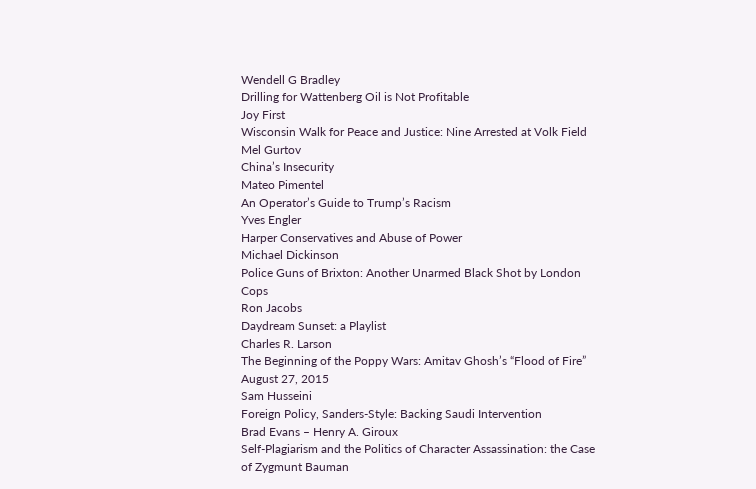Wendell G Bradley
Drilling for Wattenberg Oil is Not Profitable
Joy First
Wisconsin Walk for Peace and Justice: Nine Arrested at Volk Field
Mel Gurtov
China’s Insecurity
Mateo Pimentel
An Operator’s Guide to Trump’s Racism
Yves Engler
Harper Conservatives and Abuse of Power
Michael Dickinson
Police Guns of Brixton: Another Unarmed Black Shot by London Cops
Ron Jacobs
Daydream Sunset: a Playlist
Charles R. Larson
The Beginning of the Poppy Wars: Amitav Ghosh’s “Flood of Fire”
August 27, 2015
Sam Husseini
Foreign Policy, Sanders-Style: Backing Saudi Intervention
Brad Evans – Henry A. Giroux
Self-Plagiarism and the Politics of Character Assassination: the Case of Zygmunt Bauman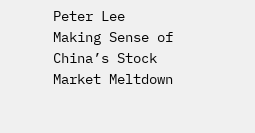Peter Lee
Making Sense of China’s Stock Market Meltdown